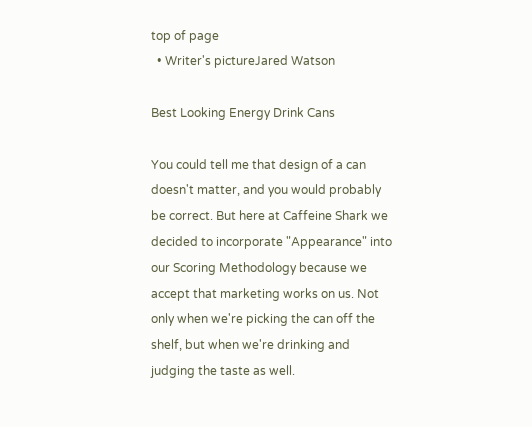top of page
  • Writer's pictureJared Watson

Best Looking Energy Drink Cans

You could tell me that design of a can doesn't matter, and you would probably be correct. But here at Caffeine Shark we decided to incorporate "Appearance" into our Scoring Methodology because we accept that marketing works on us. Not only when we're picking the can off the shelf, but when we're drinking and judging the taste as well.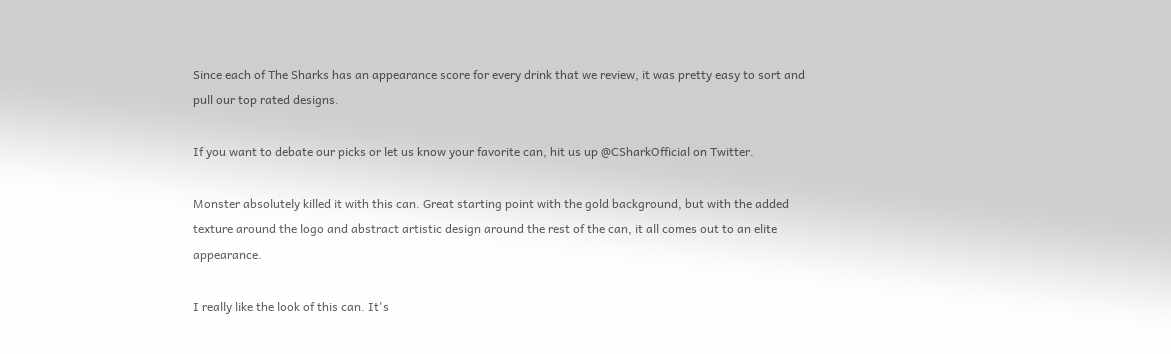Since each of The Sharks has an appearance score for every drink that we review, it was pretty easy to sort and pull our top rated designs.

If you want to debate our picks or let us know your favorite can, hit us up @CSharkOfficial on Twitter.

Monster absolutely killed it with this can. Great starting point with the gold background, but with the added texture around the logo and abstract artistic design around the rest of the can, it all comes out to an elite appearance.

I really like the look of this can. It's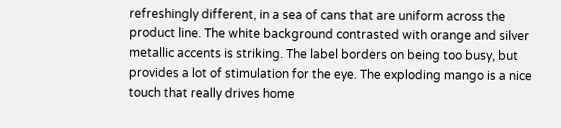refreshingly different, in a sea of cans that are uniform across the product line. The white background contrasted with orange and silver metallic accents is striking. The label borders on being too busy, but provides a lot of stimulation for the eye. The exploding mango is a nice touch that really drives home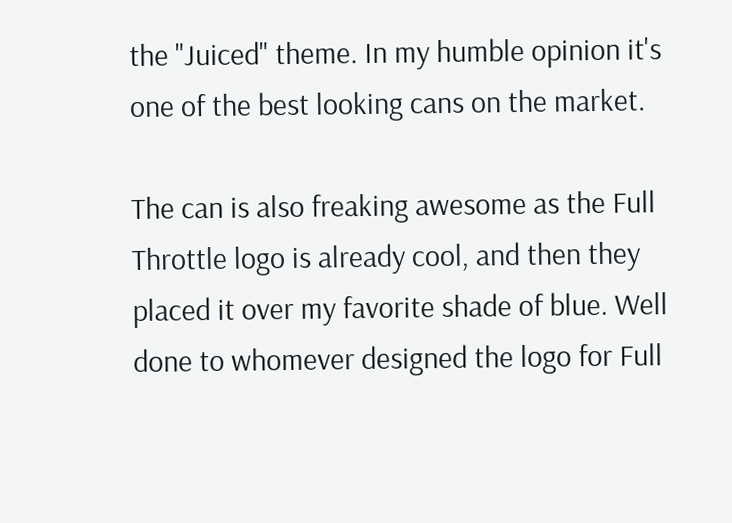the "Juiced" theme. In my humble opinion it's one of the best looking cans on the market.

The can is also freaking awesome as the Full Throttle logo is already cool, and then they placed it over my favorite shade of blue. Well done to whomever designed the logo for Full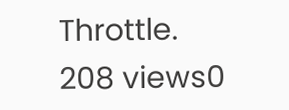Throttle.
208 views0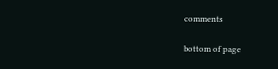comments


bottom of page